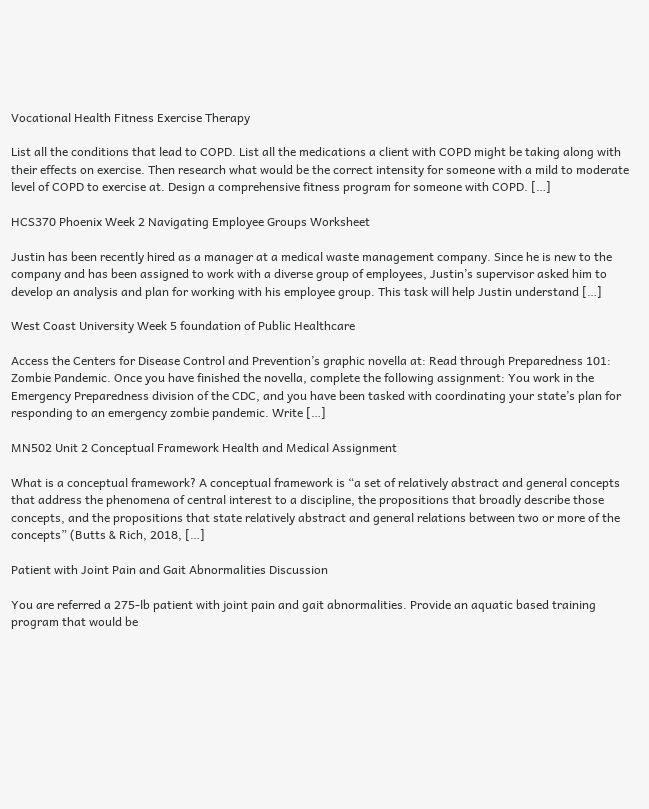Vocational Health Fitness Exercise Therapy

List all the conditions that lead to COPD. List all the medications a client with COPD might be taking along with their effects on exercise. Then research what would be the correct intensity for someone with a mild to moderate level of COPD to exercise at. Design a comprehensive fitness program for someone with COPD. […]

HCS370 Phoenix Week 2 Navigating Employee Groups Worksheet

Justin has been recently hired as a manager at a medical waste management company. Since he is new to the company and has been assigned to work with a diverse group of employees, Justin’s supervisor asked him to develop an analysis and plan for working with his employee group. This task will help Justin understand […]

West Coast University Week 5 foundation of Public Healthcare

Access the Centers for Disease Control and Prevention’s graphic novella at: Read through Preparedness 101: Zombie Pandemic. Once you have finished the novella, complete the following assignment: You work in the Emergency Preparedness division of the CDC, and you have been tasked with coordinating your state’s plan for responding to an emergency zombie pandemic. Write […]

MN502 Unit 2 Conceptual Framework Health and Medical Assignment

What is a conceptual framework? A conceptual framework is “a set of relatively abstract and general concepts that address the phenomena of central interest to a discipline, the propositions that broadly describe those concepts, and the propositions that state relatively abstract and general relations between two or more of the concepts” (Butts & Rich, 2018, […]

Patient with Joint Pain and Gait Abnormalities Discussion

You are referred a 275-lb patient with joint pain and gait abnormalities. Provide an aquatic based training program that would be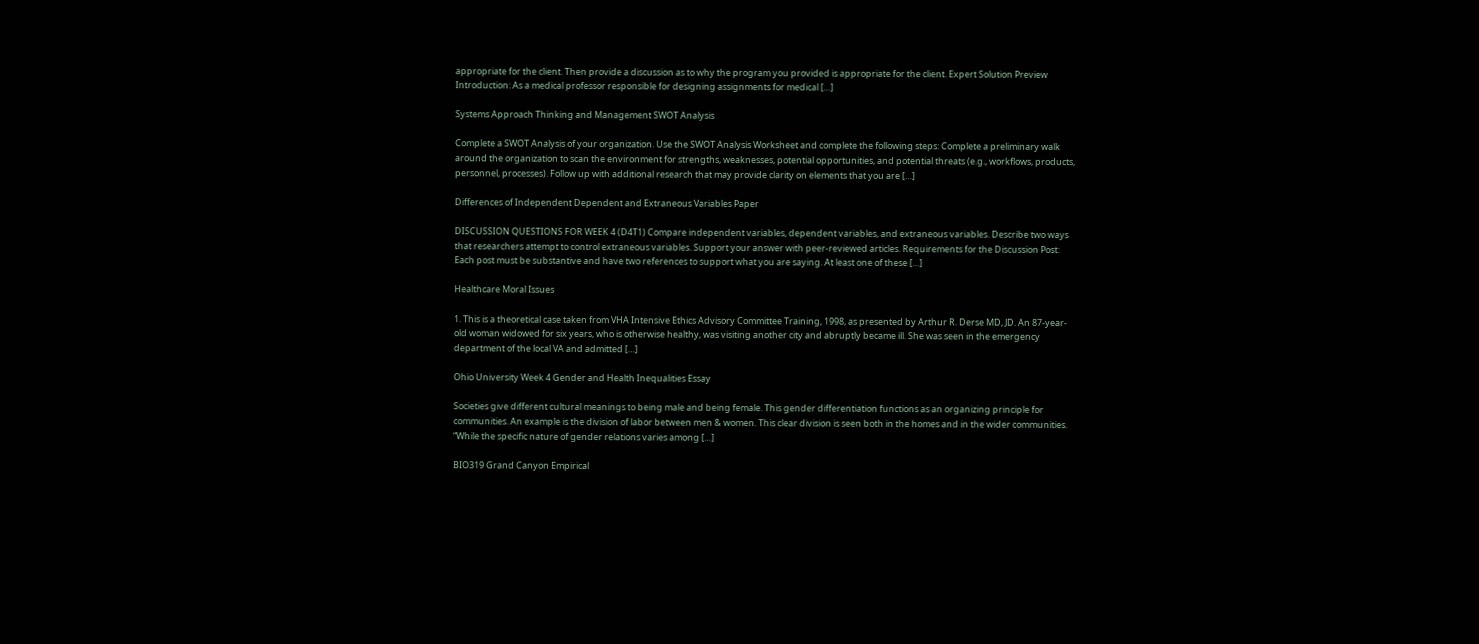appropriate for the client. Then provide a discussion as to why the program you provided is appropriate for the client. Expert Solution Preview Introduction: As a medical professor responsible for designing assignments for medical […]

Systems Approach Thinking and Management SWOT Analysis

Complete a SWOT Analysis of your organization. Use the SWOT Analysis Worksheet and complete the following steps: Complete a preliminary walk around the organization to scan the environment for strengths, weaknesses, potential opportunities, and potential threats (e.g., workflows, products, personnel, processes). Follow up with additional research that may provide clarity on elements that you are […]

Differences of Independent Dependent and Extraneous Variables Paper

DISCUSSION QUESTIONS FOR WEEK 4 (D4T1) Compare independent variables, dependent variables, and extraneous variables. Describe two ways that researchers attempt to control extraneous variables. Support your answer with peer-reviewed articles. Requirements for the Discussion Post: Each post must be substantive and have two references to support what you are saying. At least one of these […]

Healthcare Moral Issues

1. This is a theoretical case taken from VHA Intensive Ethics Advisory Committee Training, 1998, as presented by Arthur R. Derse MD, JD. An 87-year-old woman widowed for six years, who is otherwise healthy, was visiting another city and abruptly became ill. She was seen in the emergency department of the local VA and admitted […]

Ohio University Week 4 Gender and Health Inequalities Essay

Societies give different cultural meanings to being male and being female. This gender differentiation functions as an organizing principle for communities. An example is the division of labor between men & women. This clear division is seen both in the homes and in the wider communities. “While the specific nature of gender relations varies among […]

BIO319 Grand Canyon Empirical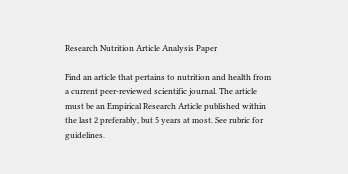Research Nutrition Article Analysis Paper

Find an article that pertains to nutrition and health from a current peer-reviewed scientific journal. The article must be an Empirical Research Article published within the last 2 preferably, but 5 years at most. See rubric for guidelines.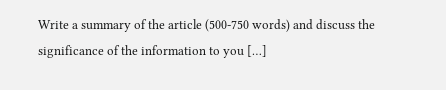Write a summary of the article (500-750 words) and discuss the significance of the information to you […]